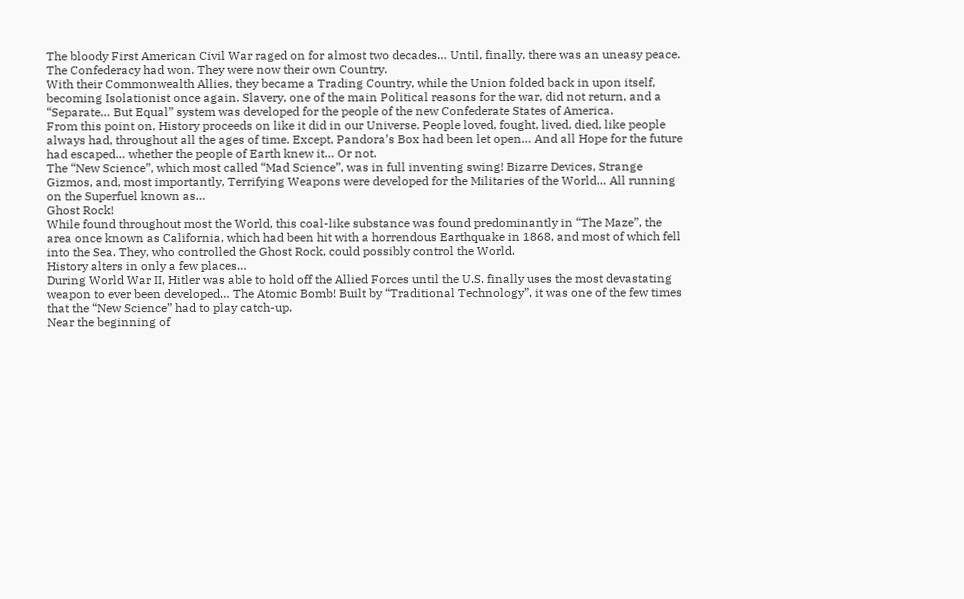The bloody First American Civil War raged on for almost two decades… Until, finally, there was an uneasy peace.
The Confederacy had won. They were now their own Country.
With their Commonwealth Allies, they became a Trading Country, while the Union folded back in upon itself, becoming Isolationist once again. Slavery, one of the main Political reasons for the war, did not return, and a “Separate… But Equal” system was developed for the people of the new Confederate States of America.
From this point on, History proceeds on like it did in our Universe. People loved, fought, lived, died, like people always had, throughout all the ages of time. Except, Pandora’s Box had been let open… And all Hope for the future had escaped… whether the people of Earth knew it… Or not.
The “New Science”, which most called “Mad Science”, was in full inventing swing! Bizarre Devices, Strange Gizmos, and, most importantly, Terrifying Weapons were developed for the Militaries of the World… All running on the Superfuel known as…
Ghost Rock!
While found throughout most the World, this coal-like substance was found predominantly in “The Maze”, the area once known as California, which had been hit with a horrendous Earthquake in 1868, and most of which fell into the Sea. They, who controlled the Ghost Rock, could possibly control the World.
History alters in only a few places…
During World War II, Hitler was able to hold off the Allied Forces until the U.S. finally uses the most devastating weapon to ever been developed… The Atomic Bomb! Built by “Traditional Technology”, it was one of the few times that the “New Science” had to play catch-up.
Near the beginning of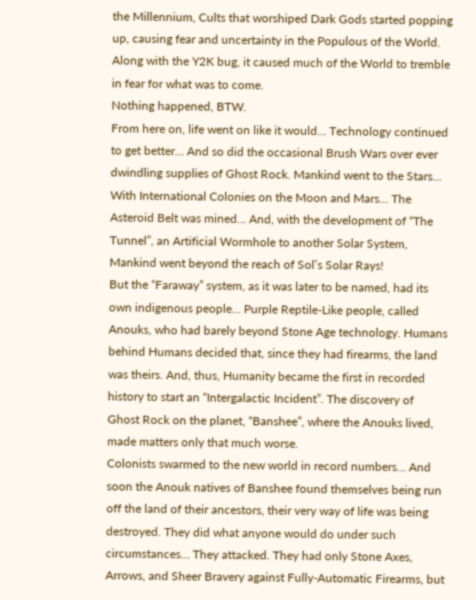the Millennium, Cults that worshiped Dark Gods started popping up, causing fear and uncertainty in the Populous of the World. Along with the Y2K bug, it caused much of the World to tremble in fear for what was to come.
Nothing happened, BTW.
From here on, life went on like it would… Technology continued to get better… And so did the occasional Brush Wars over ever dwindling supplies of Ghost Rock. Mankind went to the Stars… With International Colonies on the Moon and Mars… The Asteroid Belt was mined… And, with the development of “The Tunnel”, an Artificial Wormhole to another Solar System, Mankind went beyond the reach of Sol’s Solar Rays!
But the “Faraway” system, as it was later to be named, had its own indigenous people… Purple Reptile-Like people, called Anouks, who had barely beyond Stone Age technology. Humans behind Humans decided that, since they had firearms, the land was theirs. And, thus, Humanity became the first in recorded history to start an “Intergalactic Incident”. The discovery of Ghost Rock on the planet, “Banshee”, where the Anouks lived, made matters only that much worse.
Colonists swarmed to the new world in record numbers… And soon the Anouk natives of Banshee found themselves being run off the land of their ancestors, their very way of life was being destroyed. They did what anyone would do under such circumstances… They attacked. They had only Stone Axes, Arrows, and Sheer Bravery against Fully-Automatic Firearms, but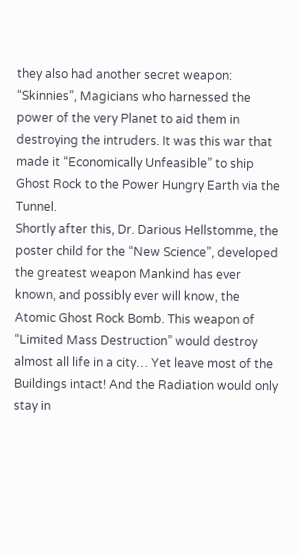they also had another secret weapon: “Skinnies”, Magicians who harnessed the power of the very Planet to aid them in destroying the intruders. It was this war that made it “Economically Unfeasible” to ship Ghost Rock to the Power Hungry Earth via the Tunnel.
Shortly after this, Dr. Darious Hellstomme, the poster child for the “New Science”, developed the greatest weapon Mankind has ever known, and possibly ever will know, the Atomic Ghost Rock Bomb. This weapon of “Limited Mass Destruction” would destroy almost all life in a city… Yet leave most of the Buildings intact! And the Radiation would only stay in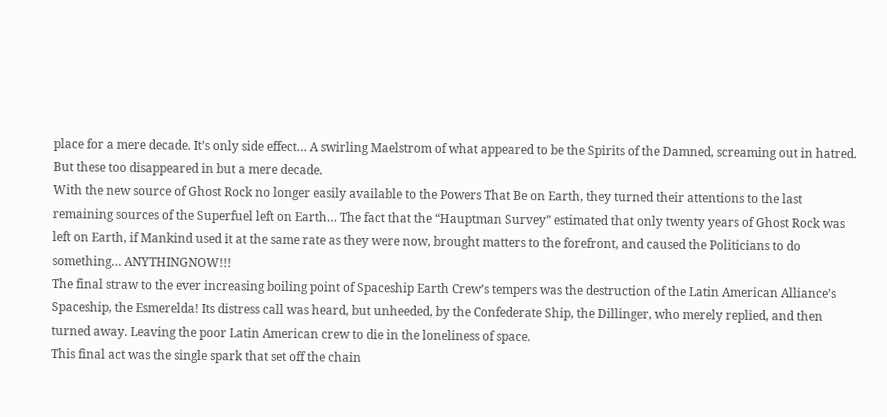place for a mere decade. It’s only side effect… A swirling Maelstrom of what appeared to be the Spirits of the Damned, screaming out in hatred. But these too disappeared in but a mere decade.
With the new source of Ghost Rock no longer easily available to the Powers That Be on Earth, they turned their attentions to the last remaining sources of the Superfuel left on Earth… The fact that the “Hauptman Survey” estimated that only twenty years of Ghost Rock was left on Earth, if Mankind used it at the same rate as they were now, brought matters to the forefront, and caused the Politicians to do something… ANYTHINGNOW!!!
The final straw to the ever increasing boiling point of Spaceship Earth Crew’s tempers was the destruction of the Latin American Alliance’s Spaceship, the Esmerelda! Its distress call was heard, but unheeded, by the Confederate Ship, the Dillinger, who merely replied, and then turned away. Leaving the poor Latin American crew to die in the loneliness of space.
This final act was the single spark that set off the chain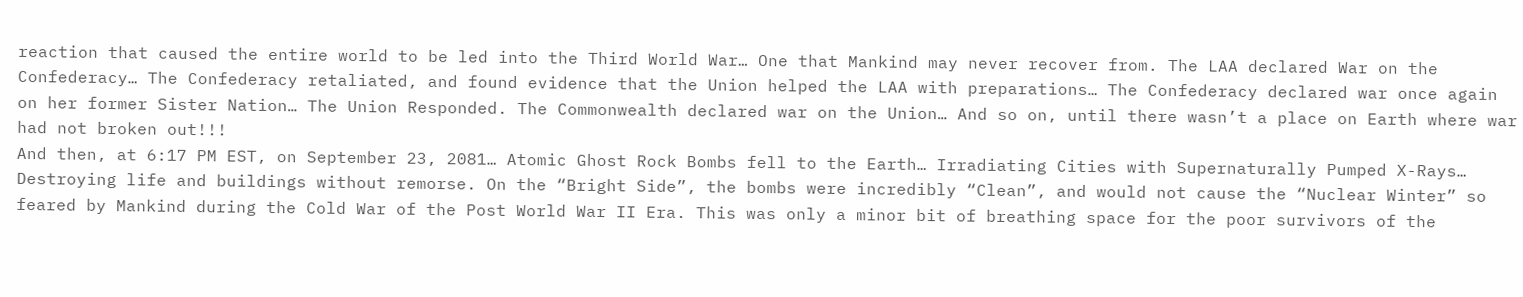reaction that caused the entire world to be led into the Third World War… One that Mankind may never recover from. The LAA declared War on the Confederacy… The Confederacy retaliated, and found evidence that the Union helped the LAA with preparations… The Confederacy declared war once again on her former Sister Nation… The Union Responded. The Commonwealth declared war on the Union… And so on, until there wasn’t a place on Earth where war had not broken out!!!
And then, at 6:17 PM EST, on September 23, 2081… Atomic Ghost Rock Bombs fell to the Earth… Irradiating Cities with Supernaturally Pumped X-Rays… Destroying life and buildings without remorse. On the “Bright Side”, the bombs were incredibly “Clean”, and would not cause the “Nuclear Winter” so feared by Mankind during the Cold War of the Post World War II Era. This was only a minor bit of breathing space for the poor survivors of the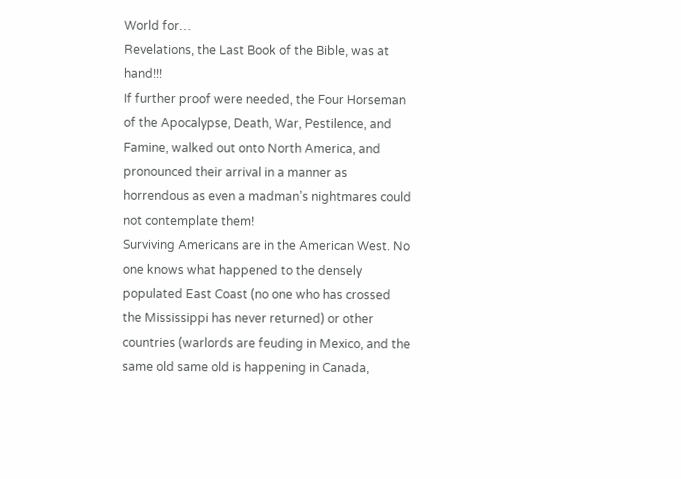World for…
Revelations, the Last Book of the Bible, was at hand!!!
If further proof were needed, the Four Horseman of the Apocalypse, Death, War, Pestilence, and Famine, walked out onto North America, and pronounced their arrival in a manner as horrendous as even a madman’s nightmares could not contemplate them!
Surviving Americans are in the American West. No one knows what happened to the densely populated East Coast (no one who has crossed the Mississippi has never returned) or other countries (warlords are feuding in Mexico, and the same old same old is happening in Canada,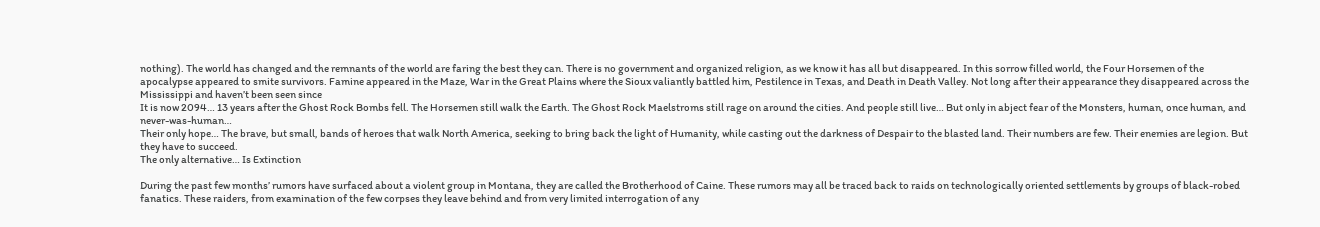nothing). The world has changed and the remnants of the world are faring the best they can. There is no government and organized religion, as we know it has all but disappeared. In this sorrow filled world, the Four Horsemen of the apocalypse appeared to smite survivors. Famine appeared in the Maze, War in the Great Plains where the Sioux valiantly battled him, Pestilence in Texas, and Death in Death Valley. Not long after their appearance they disappeared across the Mississippi and haven’t been seen since
It is now 2094… 13 years after the Ghost Rock Bombs fell. The Horsemen still walk the Earth. The Ghost Rock Maelstroms still rage on around the cities. And people still live… But only in abject fear of the Monsters, human, once human, and never-was-human…
Their only hope… The brave, but small, bands of heroes that walk North America, seeking to bring back the light of Humanity, while casting out the darkness of Despair to the blasted land. Their numbers are few. Their enemies are legion. But they have to succeed.
The only alternative… Is Extinction

During the past few months’ rumors have surfaced about a violent group in Montana, they are called the Brotherhood of Caine. These rumors may all be traced back to raids on technologically oriented settlements by groups of black-robed fanatics. These raiders, from examination of the few corpses they leave behind and from very limited interrogation of any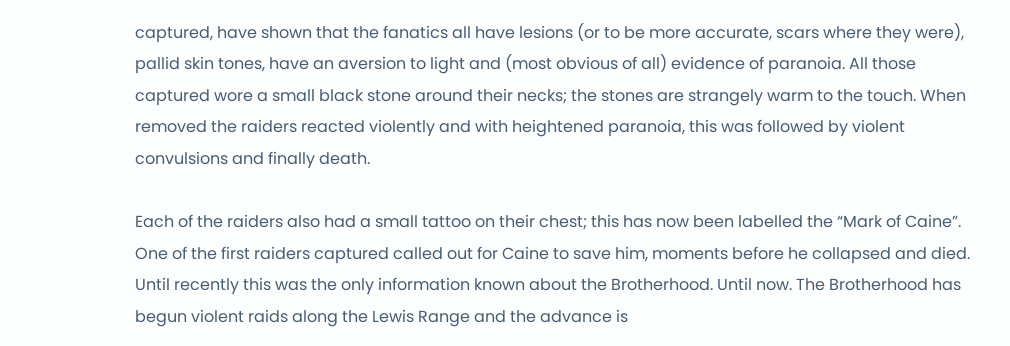captured, have shown that the fanatics all have lesions (or to be more accurate, scars where they were), pallid skin tones, have an aversion to light and (most obvious of all) evidence of paranoia. All those captured wore a small black stone around their necks; the stones are strangely warm to the touch. When removed the raiders reacted violently and with heightened paranoia, this was followed by violent convulsions and finally death.

Each of the raiders also had a small tattoo on their chest; this has now been labelled the “Mark of Caine”. One of the first raiders captured called out for Caine to save him, moments before he collapsed and died. Until recently this was the only information known about the Brotherhood. Until now. The Brotherhood has begun violent raids along the Lewis Range and the advance is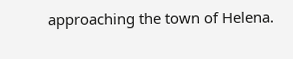approaching the town of Helena.